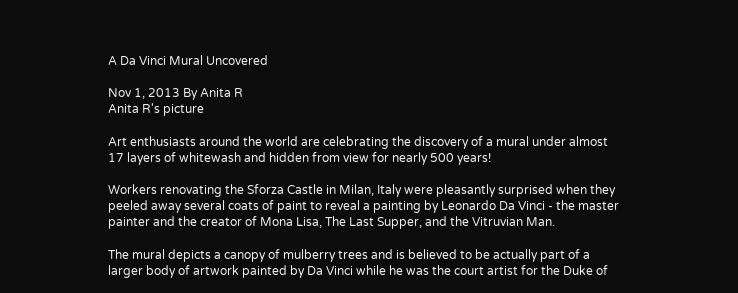A Da Vinci Mural Uncovered

Nov 1, 2013 By Anita R
Anita R's picture

Art enthusiasts around the world are celebrating the discovery of a mural under almost 17 layers of whitewash and hidden from view for nearly 500 years!

Workers renovating the Sforza Castle in Milan, Italy were pleasantly surprised when they peeled away several coats of paint to reveal a painting by Leonardo Da Vinci - the master painter and the creator of Mona Lisa, The Last Supper, and the Vitruvian Man.

The mural depicts a canopy of mulberry trees and is believed to be actually part of a larger body of artwork painted by Da Vinci while he was the court artist for the Duke of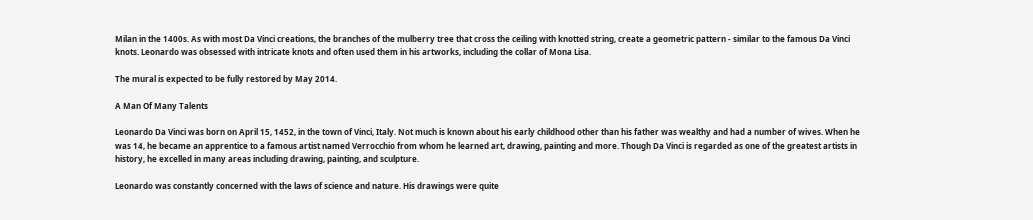Milan in the 1400s. As with most Da Vinci creations, the branches of the mulberry tree that cross the ceiling with knotted string, create a geometric pattern - similar to the famous Da Vinci knots. Leonardo was obsessed with intricate knots and often used them in his artworks, including the collar of Mona Lisa.

The mural is expected to be fully restored by May 2014.

A Man Of Many Talents

Leonardo Da Vinci was born on April 15, 1452, in the town of Vinci, Italy. Not much is known about his early childhood other than his father was wealthy and had a number of wives. When he was 14, he became an apprentice to a famous artist named Verrocchio from whom he learned art, drawing, painting and more. Though Da Vinci is regarded as one of the greatest artists in history, he excelled in many areas including drawing, painting, and sculpture.

Leonardo was constantly concerned with the laws of science and nature. His drawings were quite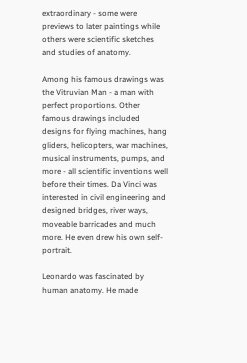extraordinary - some were previews to later paintings while others were scientific sketches and studies of anatomy.

Among his famous drawings was the Vitruvian Man - a man with perfect proportions. Other famous drawings included designs for flying machines, hang gliders, helicopters, war machines, musical instruments, pumps, and more - all scientific inventions well before their times. Da Vinci was interested in civil engineering and designed bridges, river ways, moveable barricades and much more. He even drew his own self-portrait.

Leonardo was fascinated by human anatomy. He made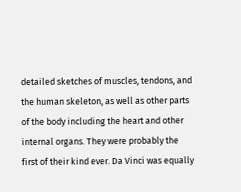detailed sketches of muscles, tendons, and the human skeleton, as well as other parts of the body including the heart and other internal organs. They were probably the first of their kind ever. Da Vinci was equally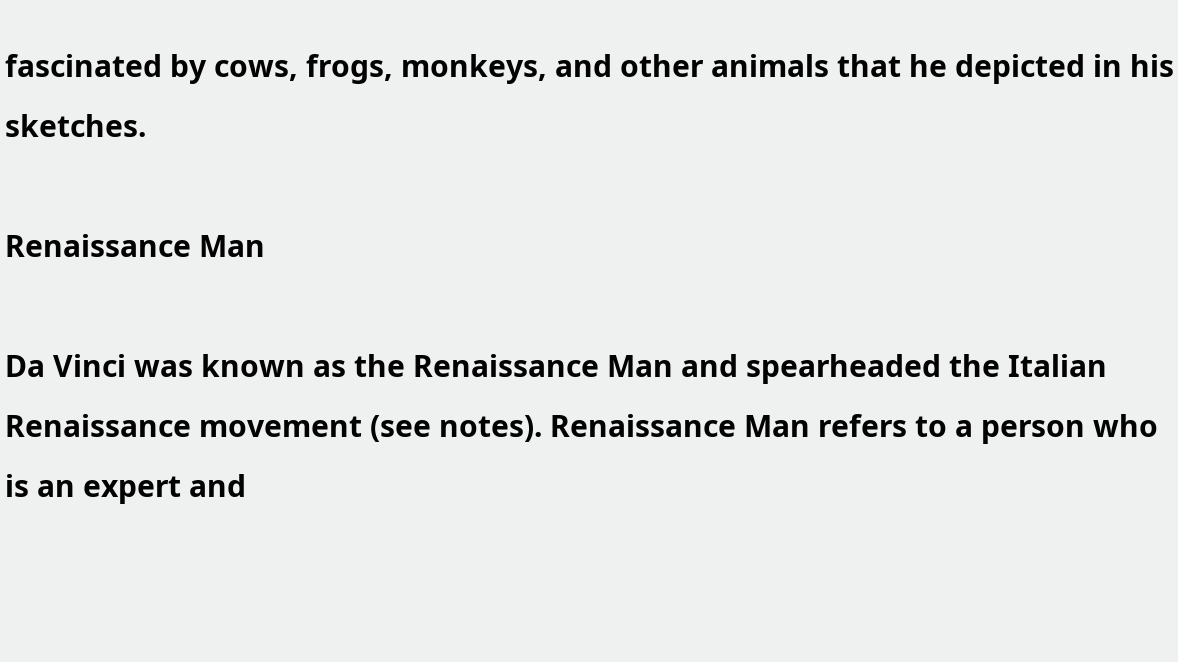fascinated by cows, frogs, monkeys, and other animals that he depicted in his sketches.

Renaissance Man

Da Vinci was known as the Renaissance Man and spearheaded the Italian Renaissance movement (see notes). Renaissance Man refers to a person who is an expert and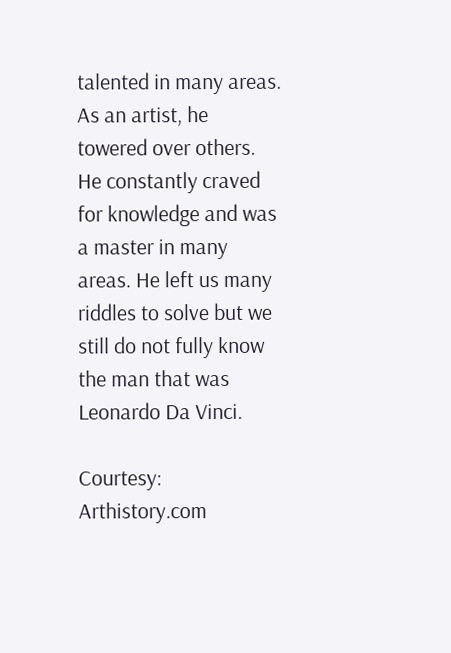talented in many areas. As an artist, he towered over others. He constantly craved for knowledge and was a master in many areas. He left us many riddles to solve but we still do not fully know the man that was Leonardo Da Vinci.

Courtesy: Arthistory.com